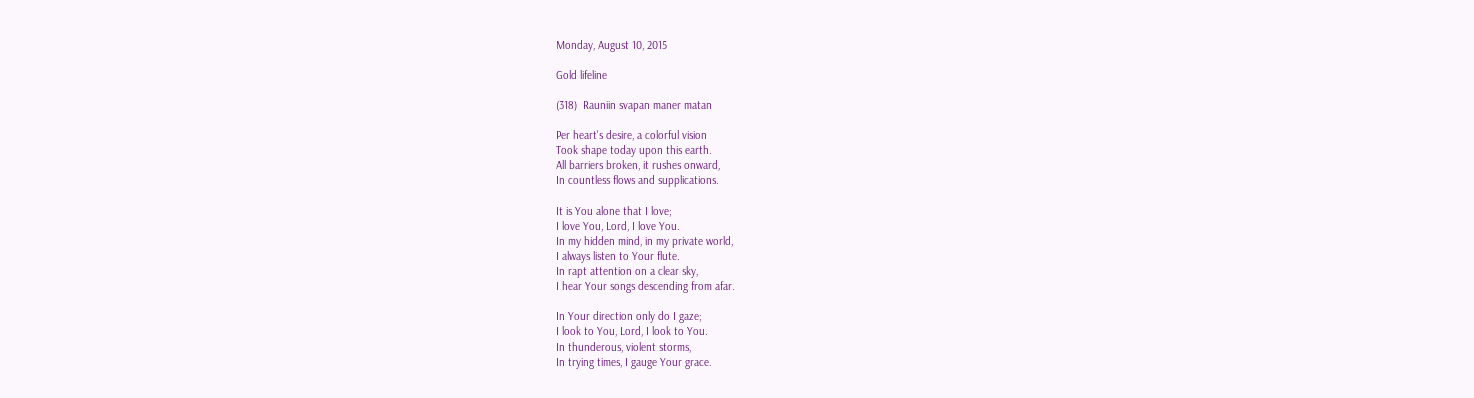Monday, August 10, 2015

Gold lifeline

(318)  Rauniin svapan maner matan

Per heart's desire, a colorful vision
Took shape today upon this earth.
All barriers broken, it rushes onward,
In countless flows and supplications.

It is You alone that I love;
I love You, Lord, I love You.
In my hidden mind, in my private world,
I always listen to Your flute.
In rapt attention on a clear sky,
I hear Your songs descending from afar.

In Your direction only do I gaze;
I look to You, Lord, I look to You.
In thunderous, violent storms,
In trying times, I gauge Your grace.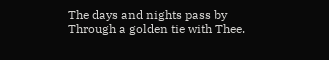The days and nights pass by
Through a golden tie with Thee.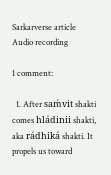Sarkarverse article
Audio recording

1 comment:

  1. After saḿvit shakti comes hládinii shakti, aka rádhiká shakti. It propels us toward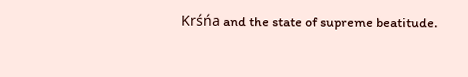Krśńa and the state of supreme beatitude.